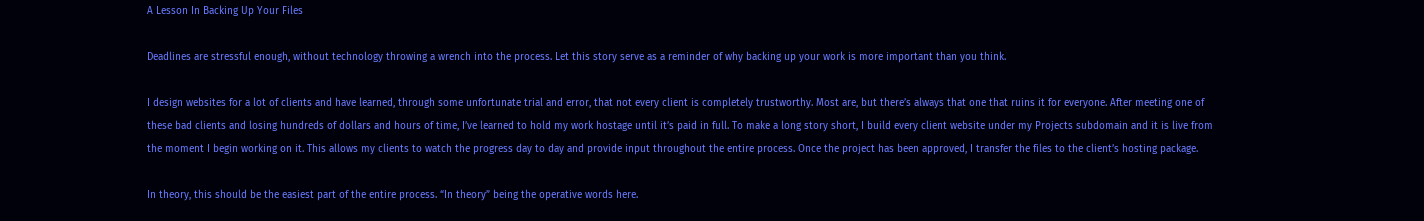A Lesson In Backing Up Your Files

Deadlines are stressful enough, without technology throwing a wrench into the process. Let this story serve as a reminder of why backing up your work is more important than you think.

I design websites for a lot of clients and have learned, through some unfortunate trial and error, that not every client is completely trustworthy. Most are, but there’s always that one that ruins it for everyone. After meeting one of these bad clients and losing hundreds of dollars and hours of time, I’ve learned to hold my work hostage until it’s paid in full. To make a long story short, I build every client website under my Projects subdomain and it is live from the moment I begin working on it. This allows my clients to watch the progress day to day and provide input throughout the entire process. Once the project has been approved, I transfer the files to the client’s hosting package.

In theory, this should be the easiest part of the entire process. “In theory” being the operative words here.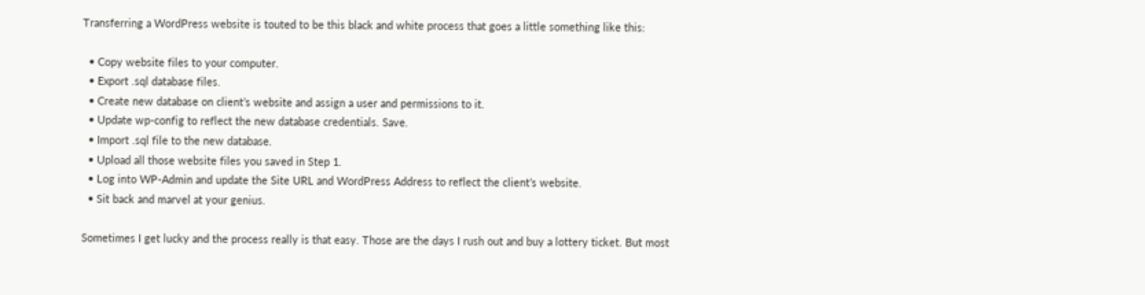Transferring a WordPress website is touted to be this black and white process that goes a little something like this:

  • Copy website files to your computer.
  • Export .sql database files.
  • Create new database on client’s website and assign a user and permissions to it.
  • Update wp-config to reflect the new database credentials. Save.
  • Import .sql file to the new database.
  • Upload all those website files you saved in Step 1.
  • Log into WP-Admin and update the Site URL and WordPress Address to reflect the client’s website.
  • Sit back and marvel at your genius.

Sometimes I get lucky and the process really is that easy. Those are the days I rush out and buy a lottery ticket. But most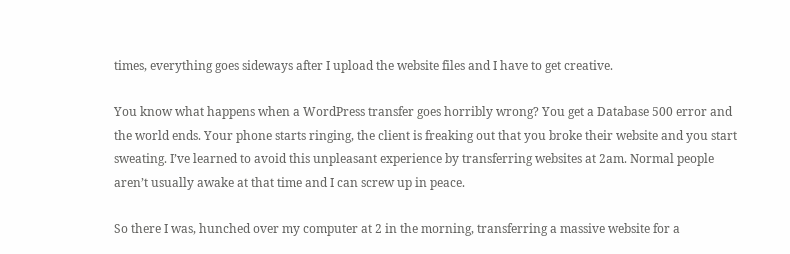times, everything goes sideways after I upload the website files and I have to get creative.

You know what happens when a WordPress transfer goes horribly wrong? You get a Database 500 error and the world ends. Your phone starts ringing, the client is freaking out that you broke their website and you start sweating. I’ve learned to avoid this unpleasant experience by transferring websites at 2am. Normal people aren’t usually awake at that time and I can screw up in peace.

So there I was, hunched over my computer at 2 in the morning, transferring a massive website for a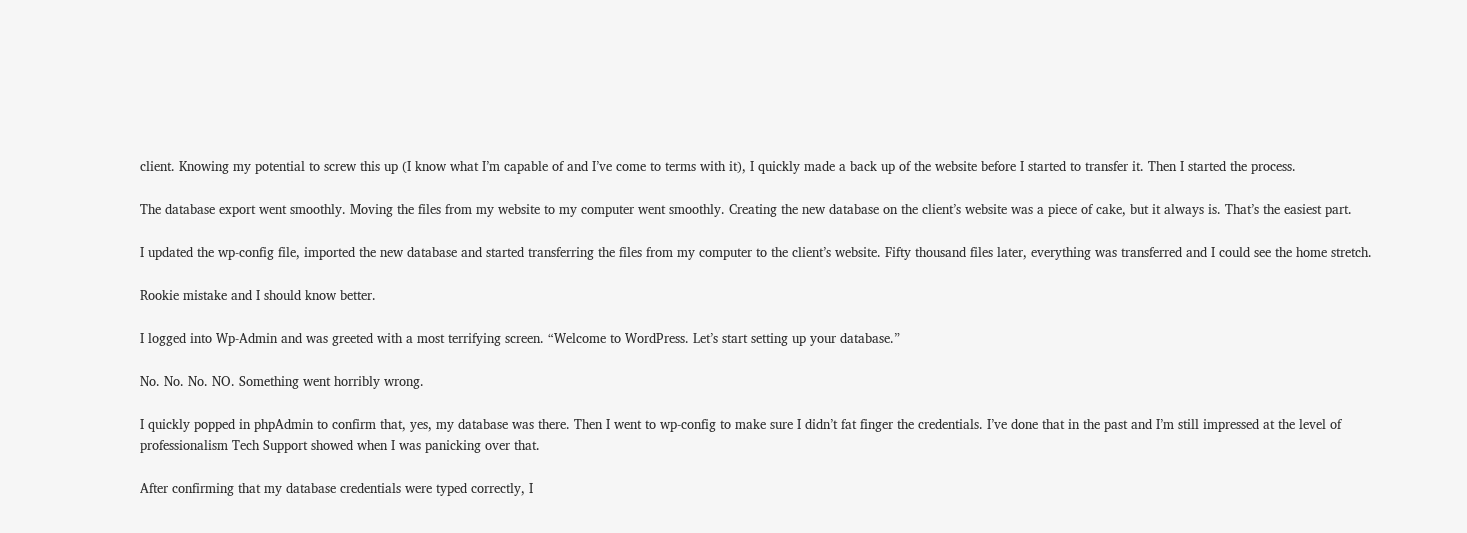client. Knowing my potential to screw this up (I know what I’m capable of and I’ve come to terms with it), I quickly made a back up of the website before I started to transfer it. Then I started the process.

The database export went smoothly. Moving the files from my website to my computer went smoothly. Creating the new database on the client’s website was a piece of cake, but it always is. That’s the easiest part.

I updated the wp-config file, imported the new database and started transferring the files from my computer to the client’s website. Fifty thousand files later, everything was transferred and I could see the home stretch.

Rookie mistake and I should know better.

I logged into Wp-Admin and was greeted with a most terrifying screen. “Welcome to WordPress. Let’s start setting up your database.”

No. No. No. NO. Something went horribly wrong.

I quickly popped in phpAdmin to confirm that, yes, my database was there. Then I went to wp-config to make sure I didn’t fat finger the credentials. I’ve done that in the past and I’m still impressed at the level of professionalism Tech Support showed when I was panicking over that.

After confirming that my database credentials were typed correctly, I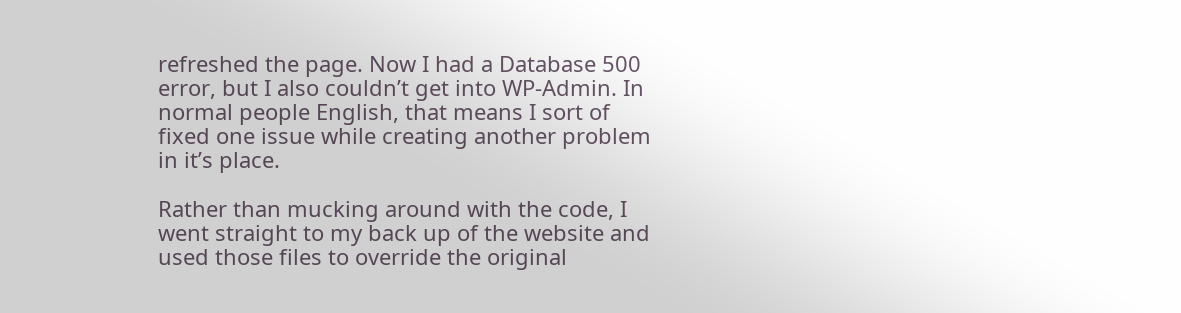refreshed the page. Now I had a Database 500 error, but I also couldn’t get into WP-Admin. In normal people English, that means I sort of fixed one issue while creating another problem in it’s place.

Rather than mucking around with the code, I went straight to my back up of the website and used those files to override the original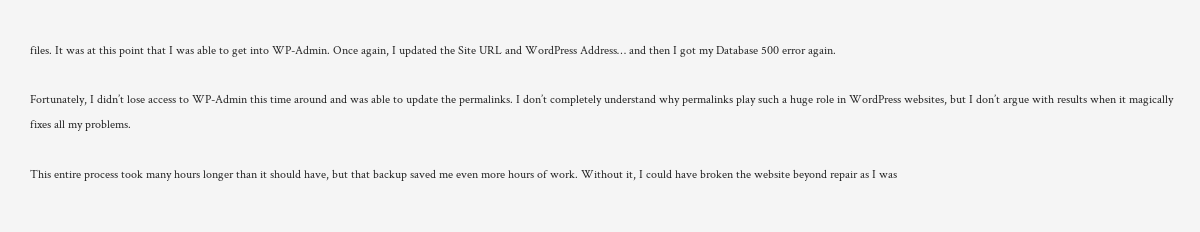files. It was at this point that I was able to get into WP-Admin. Once again, I updated the Site URL and WordPress Address… and then I got my Database 500 error again.

Fortunately, I didn’t lose access to WP-Admin this time around and was able to update the permalinks. I don’t completely understand why permalinks play such a huge role in WordPress websites, but I don’t argue with results when it magically fixes all my problems.

This entire process took many hours longer than it should have, but that backup saved me even more hours of work. Without it, I could have broken the website beyond repair as I was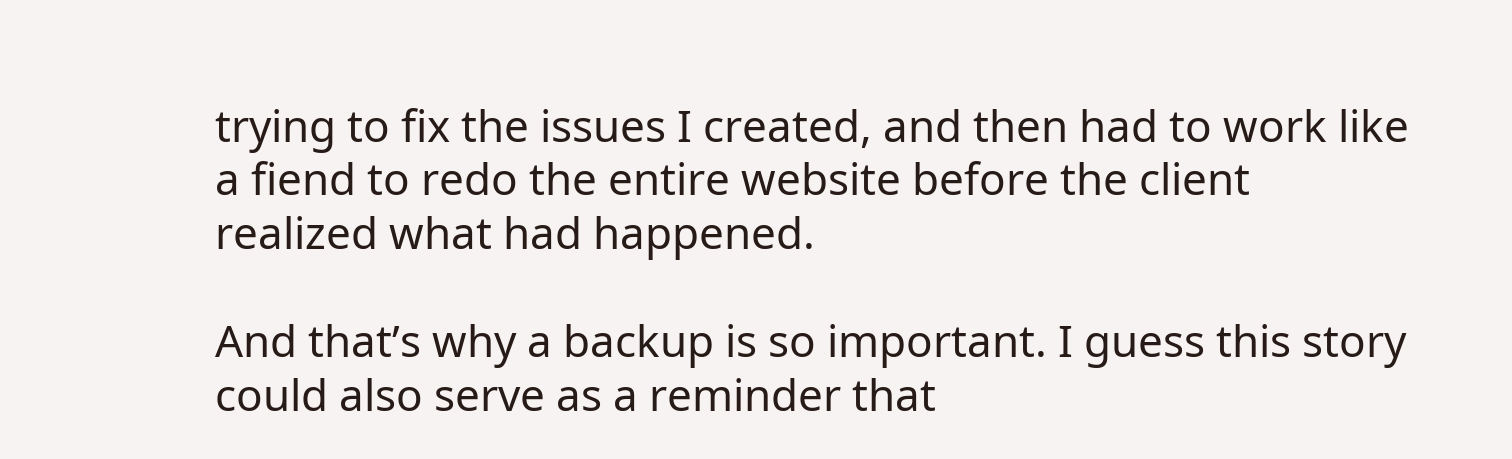trying to fix the issues I created, and then had to work like a fiend to redo the entire website before the client realized what had happened.

And that’s why a backup is so important. I guess this story could also serve as a reminder that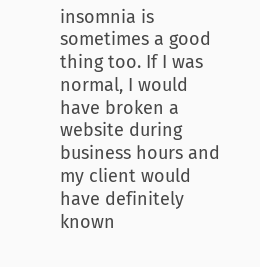insomnia is sometimes a good thing too. If I was normal, I would have broken a website during business hours and my client would have definitely known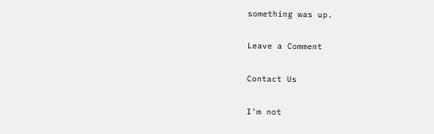something was up.

Leave a Comment

Contact Us

I'm not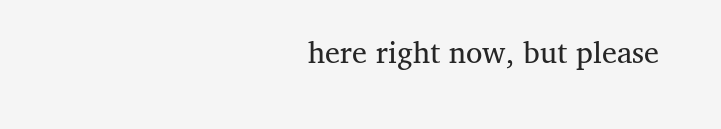here right now, but please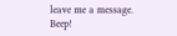leave me a message. Beep!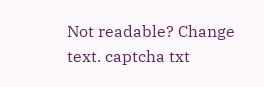Not readable? Change text. captcha txt